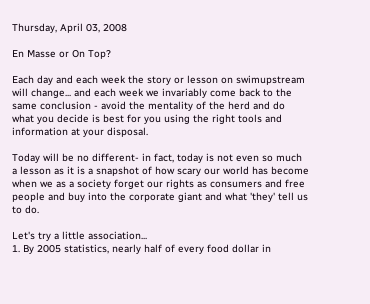Thursday, April 03, 2008

En Masse or On Top?

Each day and each week the story or lesson on swimupstream will change... and each week we invariably come back to the same conclusion - avoid the mentality of the herd and do what you decide is best for you using the right tools and information at your disposal.

Today will be no different- in fact, today is not even so much a lesson as it is a snapshot of how scary our world has become when we as a society forget our rights as consumers and free people and buy into the corporate giant and what 'they' tell us to do.

Let's try a little association...
1. By 2005 statistics, nearly half of every food dollar in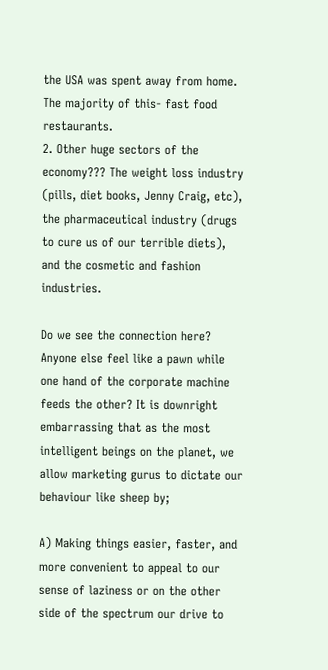the USA was spent away from home. The majority of this- fast food restaurants.
2. Other huge sectors of the economy??? The weight loss industry (pills, diet books, Jenny Craig, etc), the pharmaceutical industry (drugs to cure us of our terrible diets), and the cosmetic and fashion industries.

Do we see the connection here? Anyone else feel like a pawn while one hand of the corporate machine feeds the other? It is downright embarrassing that as the most intelligent beings on the planet, we allow marketing gurus to dictate our behaviour like sheep by;

A) Making things easier, faster, and more convenient to appeal to our sense of laziness or on the other side of the spectrum our drive to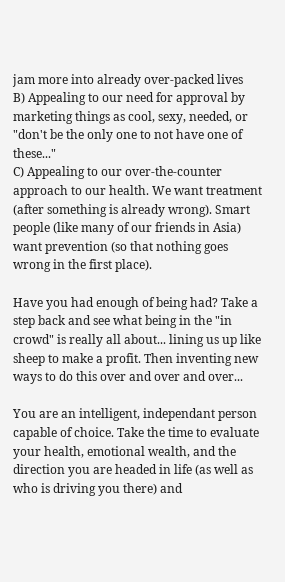jam more into already over-packed lives
B) Appealing to our need for approval by marketing things as cool, sexy, needed, or "don't be the only one to not have one of these..."
C) Appealing to our over-the-counter approach to our health. We want treatment (after something is already wrong). Smart people (like many of our friends in Asia) want prevention (so that nothing goes wrong in the first place).

Have you had enough of being had? Take a step back and see what being in the "in crowd" is really all about... lining us up like sheep to make a profit. Then inventing new ways to do this over and over and over...

You are an intelligent, independant person capable of choice. Take the time to evaluate your health, emotional wealth, and the direction you are headed in life (as well as who is driving you there) and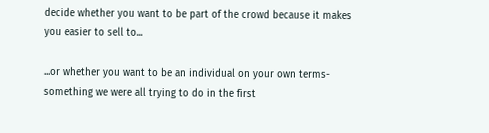decide whether you want to be part of the crowd because it makes you easier to sell to...

...or whether you want to be an individual on your own terms- something we were all trying to do in the first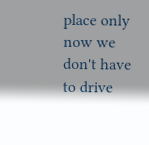place only now we don't have to drive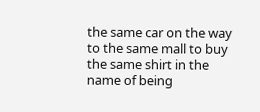the same car on the way to the same mall to buy the same shirt in the name of being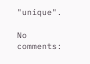"unique".

No comments: